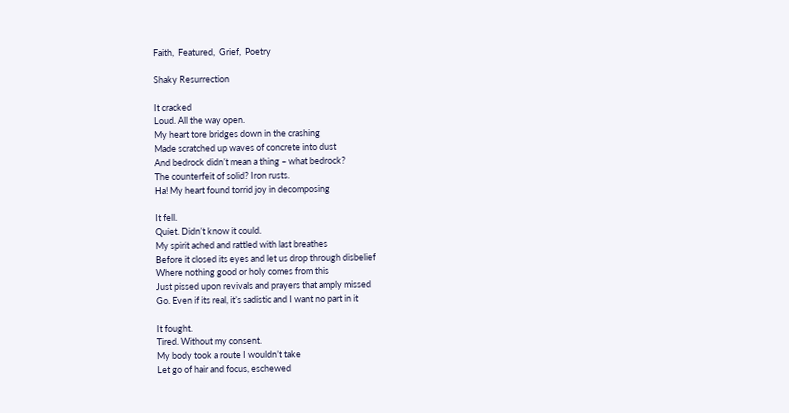Faith,  Featured,  Grief,  Poetry

Shaky Resurrection

It cracked
Loud. All the way open.
My heart tore bridges down in the crashing
Made scratched up waves of concrete into dust
And bedrock didn’t mean a thing – what bedrock?
The counterfeit of solid? Iron rusts.
Ha! My heart found torrid joy in decomposing

It fell.
Quiet. Didn’t know it could.
My spirit ached and rattled with last breathes
Before it closed its eyes and let us drop through disbelief
Where nothing good or holy comes from this
Just pissed upon revivals and prayers that amply missed
Go. Even if its real, it’s sadistic and I want no part in it

It fought.
Tired. Without my consent.
My body took a route I wouldn’t take
Let go of hair and focus, eschewed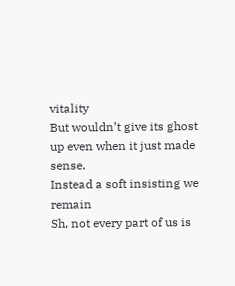vitality
But wouldn’t give its ghost up even when it just made sense.
Instead a soft insisting we remain
Sh, not every part of us is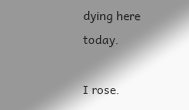dying here today.

I rose.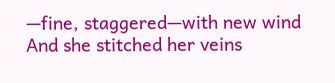—fine, staggered—with new wind
And she stitched her veins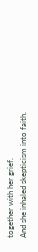together with her grief.
And she inhaled skepticism into faith.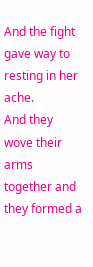And the fight gave way to resting in her ache.
And they wove their arms together and they formed a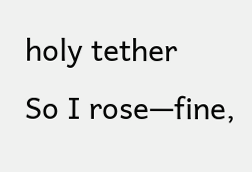holy tether
So I rose—fine,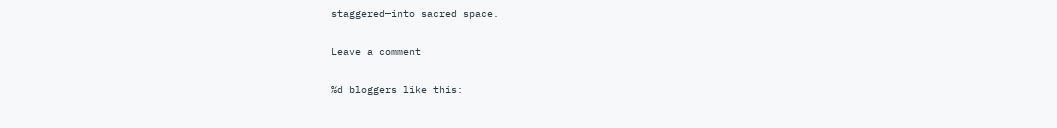staggered—into sacred space.

Leave a comment

%d bloggers like this: